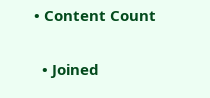• Content Count

  • Joined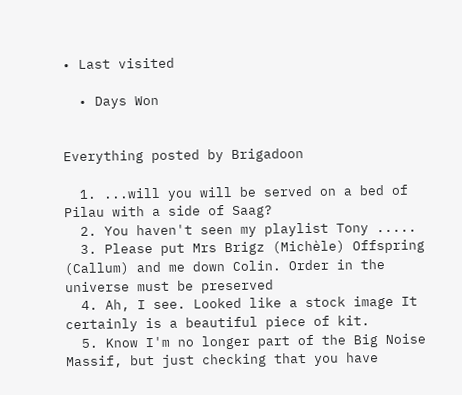• Last visited

  • Days Won


Everything posted by Brigadoon

  1. ...will you will be served on a bed of Pilau with a side of Saag?
  2. You haven't seen my playlist Tony .....
  3. Please put Mrs Brigz (Michèle) Offspring (Callum) and me down Colin. Order in the universe must be preserved
  4. Ah, I see. Looked like a stock image It certainly is a beautiful piece of kit.
  5. Know I'm no longer part of the Big Noise Massif, but just checking that you have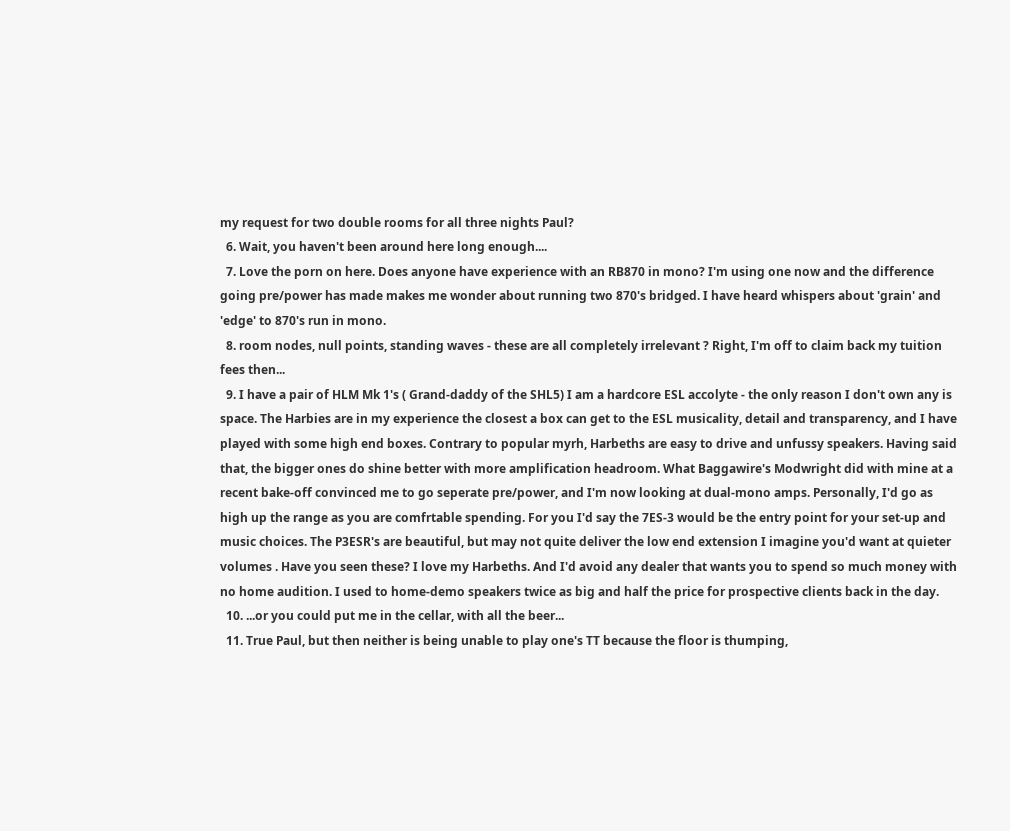my request for two double rooms for all three nights Paul?
  6. Wait, you haven't been around here long enough....
  7. Love the porn on here. Does anyone have experience with an RB870 in mono? I'm using one now and the difference going pre/power has made makes me wonder about running two 870's bridged. I have heard whispers about 'grain' and 'edge' to 870's run in mono.
  8. room nodes, null points, standing waves - these are all completely irrelevant ? Right, I'm off to claim back my tuition fees then...
  9. I have a pair of HLM Mk 1's ( Grand-daddy of the SHL5) I am a hardcore ESL accolyte - the only reason I don't own any is space. The Harbies are in my experience the closest a box can get to the ESL musicality, detail and transparency, and I have played with some high end boxes. Contrary to popular myrh, Harbeths are easy to drive and unfussy speakers. Having said that, the bigger ones do shine better with more amplification headroom. What Baggawire's Modwright did with mine at a recent bake-off convinced me to go seperate pre/power, and I'm now looking at dual-mono amps. Personally, I'd go as high up the range as you are comfrtable spending. For you I'd say the 7ES-3 would be the entry point for your set-up and music choices. The P3ESR's are beautiful, but may not quite deliver the low end extension I imagine you'd want at quieter volumes . Have you seen these? I love my Harbeths. And I'd avoid any dealer that wants you to spend so much money with no home audition. I used to home-demo speakers twice as big and half the price for prospective clients back in the day.
  10. ...or you could put me in the cellar, with all the beer...
  11. True Paul, but then neither is being unable to play one's TT because the floor is thumping,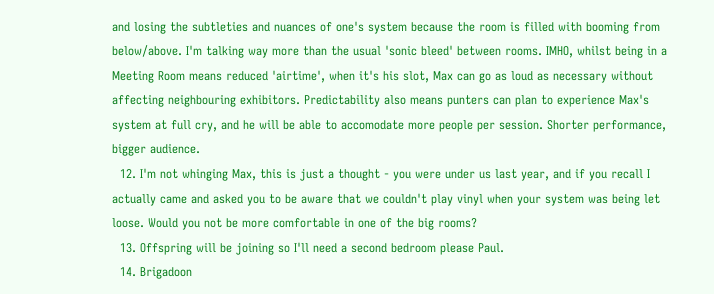and losing the subtleties and nuances of one's system because the room is filled with booming from below/above. I'm talking way more than the usual 'sonic bleed' between rooms. IMHO, whilst being in a Meeting Room means reduced 'airtime', when it's his slot, Max can go as loud as necessary without affecting neighbouring exhibitors. Predictability also means punters can plan to experience Max's system at full cry, and he will be able to accomodate more people per session. Shorter performance, bigger audience.
  12. I'm not whinging Max, this is just a thought - you were under us last year, and if you recall I actually came and asked you to be aware that we couldn't play vinyl when your system was being let loose. Would you not be more comfortable in one of the big rooms?
  13. Offspring will be joining so I'll need a second bedroom please Paul.
  14. Brigadoon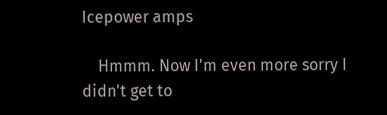Icepower amps

    Hmmm. Now I'm even more sorry I didn't get to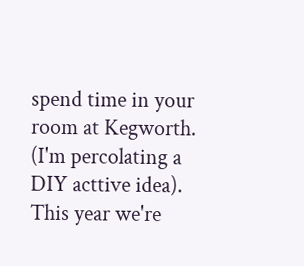spend time in your room at Kegworth. (I'm percolating a DIY acttive idea). This year we're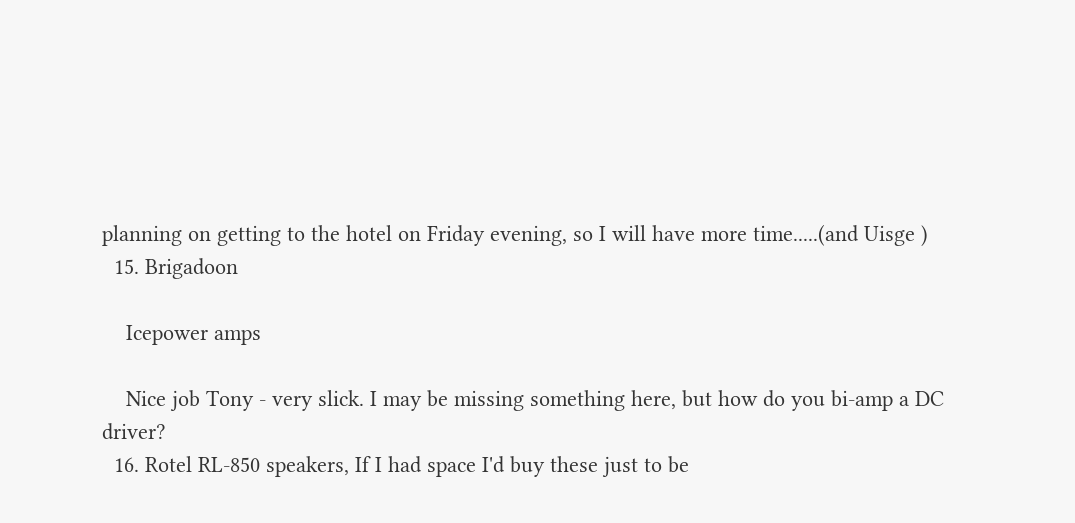planning on getting to the hotel on Friday evening, so I will have more time.....(and Uisge )
  15. Brigadoon

    Icepower amps

    Nice job Tony - very slick. I may be missing something here, but how do you bi-amp a DC driver?
  16. Rotel RL-850 speakers, If I had space I'd buy these just to be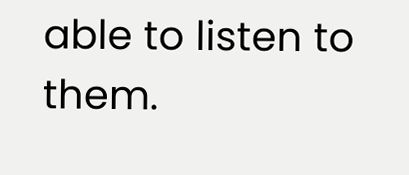able to listen to them.